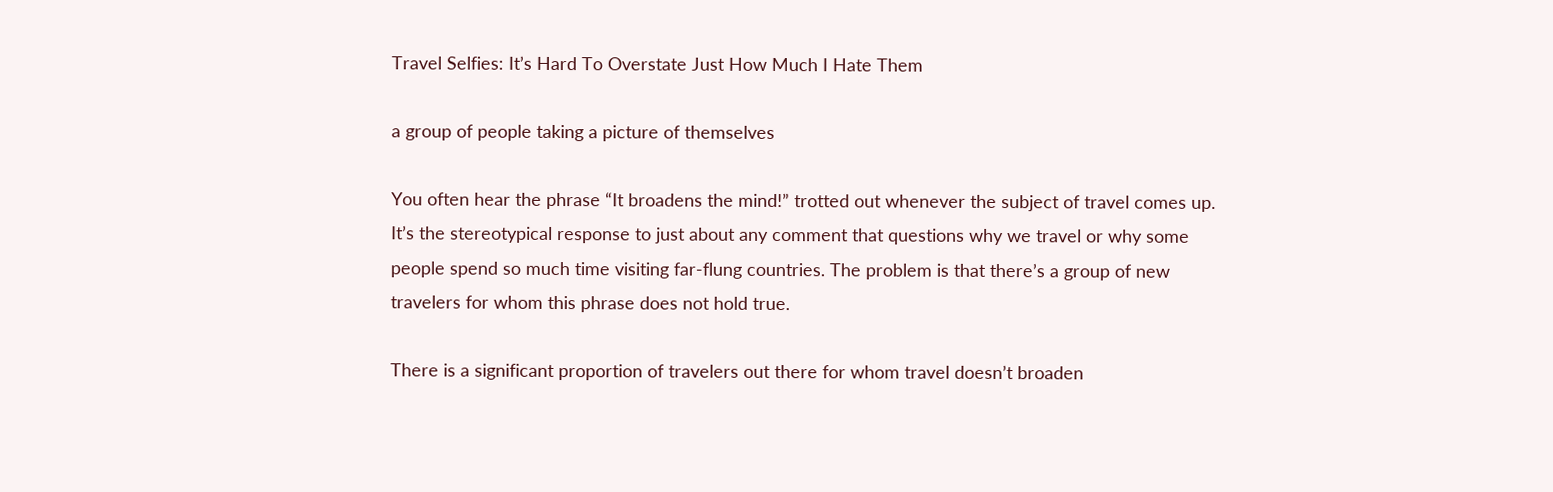Travel Selfies: It’s Hard To Overstate Just How Much I Hate Them

a group of people taking a picture of themselves

You often hear the phrase “It broadens the mind!” trotted out whenever the subject of travel comes up. It’s the stereotypical response to just about any comment that questions why we travel or why some people spend so much time visiting far-flung countries. The problem is that there’s a group of new travelers for whom this phrase does not hold true.

There is a significant proportion of travelers out there for whom travel doesn’t broaden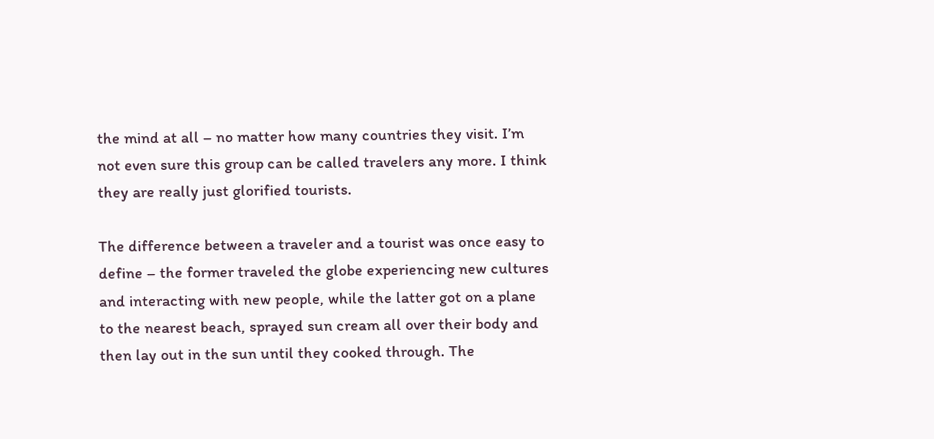the mind at all – no matter how many countries they visit. I’m not even sure this group can be called travelers any more. I think they are really just glorified tourists.

The difference between a traveler and a tourist was once easy to define – the former traveled the globe experiencing new cultures and interacting with new people, while the latter got on a plane to the nearest beach, sprayed sun cream all over their body and then lay out in the sun until they cooked through. The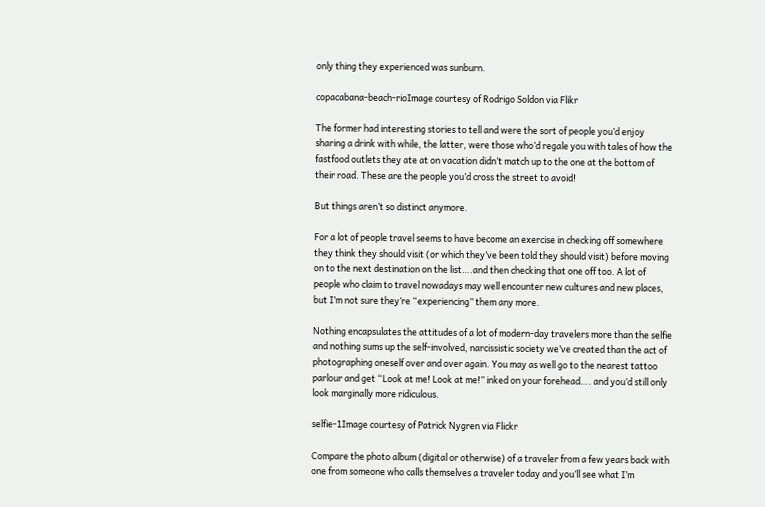only thing they experienced was sunburn.

copacabana-beach-rioImage courtesy of Rodrigo Soldon via Flikr

The former had interesting stories to tell and were the sort of people you’d enjoy sharing a drink with while, the latter, were those who’d regale you with tales of how the fastfood outlets they ate at on vacation didn’t match up to the one at the bottom of their road. These are the people you’d cross the street to avoid!

But things aren’t so distinct anymore.

For a lot of people travel seems to have become an exercise in checking off somewhere they think they should visit (or which they’ve been told they should visit) before moving on to the next destination on the list….and then checking that one off too. A lot of people who claim to travel nowadays may well encounter new cultures and new places, but I’m not sure they’re “experiencing” them any more.

Nothing encapsulates the attitudes of a lot of modern-day travelers more than the selfie and nothing sums up the self-involved, narcissistic society we’ve created than the act of photographing oneself over and over again. You may as well go to the nearest tattoo parlour and get “Look at me! Look at me!” inked on your forehead…. and you’d still only look marginally more ridiculous.

selfie-1Image courtesy of Patrick Nygren via Flickr

Compare the photo album (digital or otherwise) of a traveler from a few years back with one from someone who calls themselves a traveler today and you’ll see what I’m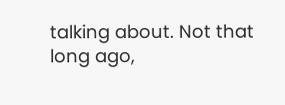talking about. Not that long ago,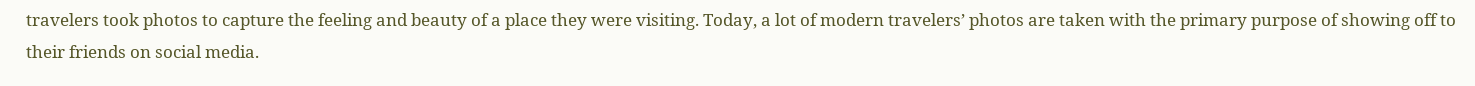travelers took photos to capture the feeling and beauty of a place they were visiting. Today, a lot of modern travelers’ photos are taken with the primary purpose of showing off to their friends on social media.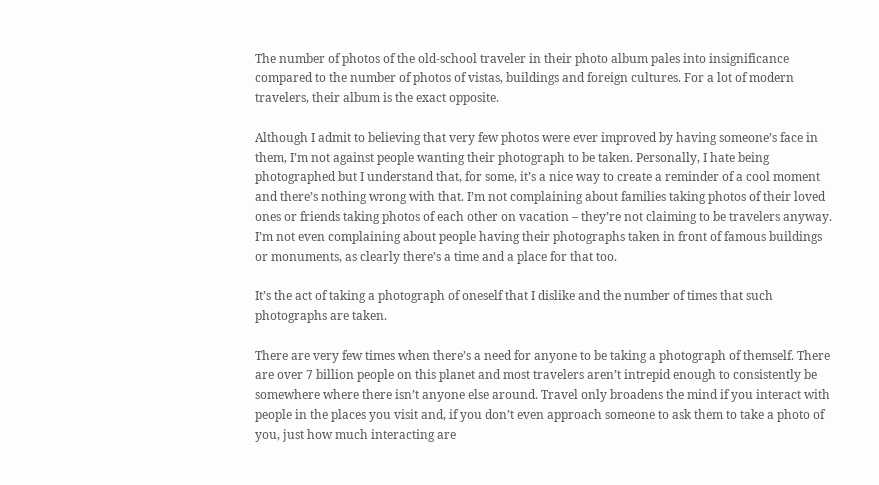The number of photos of the old-school traveler in their photo album pales into insignificance compared to the number of photos of vistas, buildings and foreign cultures. For a lot of modern travelers, their album is the exact opposite.

Although I admit to believing that very few photos were ever improved by having someone’s face in them, I’m not against people wanting their photograph to be taken. Personally, I hate being photographed but I understand that, for some, it’s a nice way to create a reminder of a cool moment and there’s nothing wrong with that. I’m not complaining about families taking photos of their loved ones or friends taking photos of each other on vacation – they’re not claiming to be travelers anyway. I’m not even complaining about people having their photographs taken in front of famous buildings or monuments, as clearly there’s a time and a place for that too.

It’s the act of taking a photograph of oneself that I dislike and the number of times that such photographs are taken.

There are very few times when there’s a need for anyone to be taking a photograph of themself. There are over 7 billion people on this planet and most travelers aren’t intrepid enough to consistently be somewhere where there isn’t anyone else around. Travel only broadens the mind if you interact with people in the places you visit and, if you don’t even approach someone to ask them to take a photo of you, just how much interacting are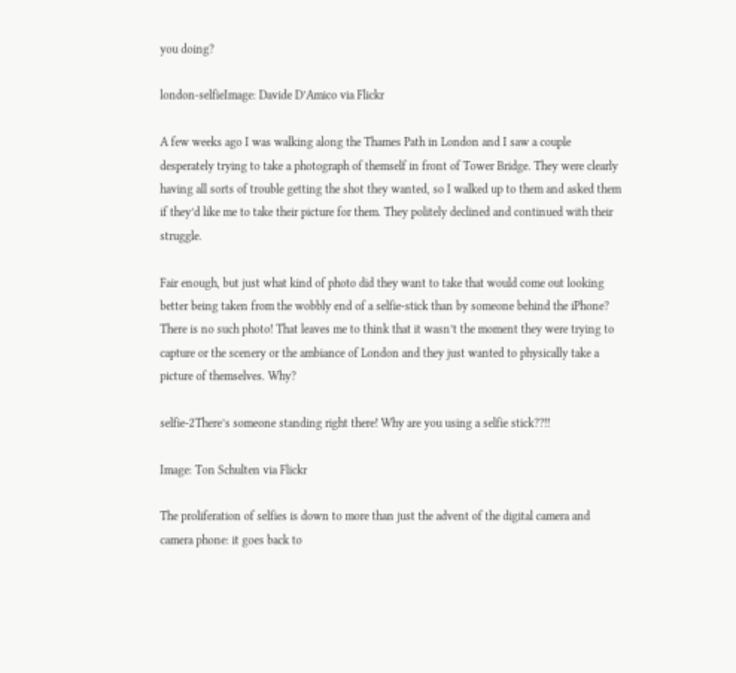you doing?

london-selfieImage: Davide D’Amico via Flickr

A few weeks ago I was walking along the Thames Path in London and I saw a couple desperately trying to take a photograph of themself in front of Tower Bridge. They were clearly having all sorts of trouble getting the shot they wanted, so I walked up to them and asked them if they’d like me to take their picture for them. They politely declined and continued with their struggle.

Fair enough, but just what kind of photo did they want to take that would come out looking better being taken from the wobbly end of a selfie-stick than by someone behind the iPhone? There is no such photo! That leaves me to think that it wasn’t the moment they were trying to capture or the scenery or the ambiance of London and they just wanted to physically take a picture of themselves. Why?

selfie-2There’s someone standing right there! Why are you using a selfie stick??!!

Image: Ton Schulten via Flickr

The proliferation of selfies is down to more than just the advent of the digital camera and camera phone: it goes back to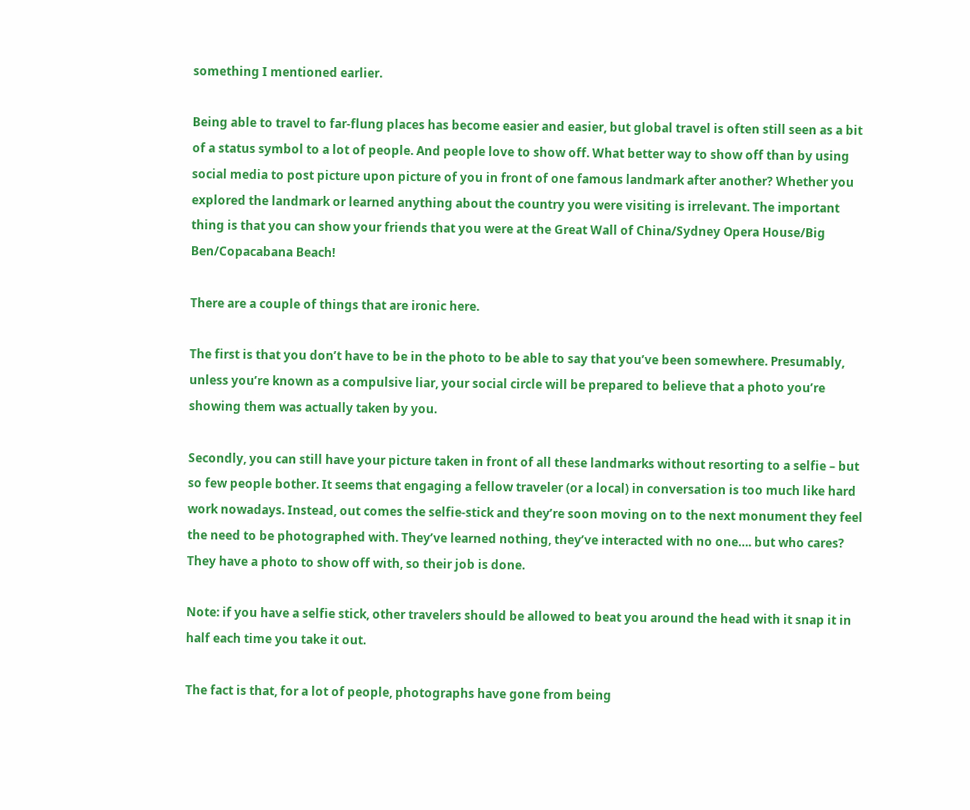something I mentioned earlier.

Being able to travel to far-flung places has become easier and easier, but global travel is often still seen as a bit of a status symbol to a lot of people. And people love to show off. What better way to show off than by using social media to post picture upon picture of you in front of one famous landmark after another? Whether you explored the landmark or learned anything about the country you were visiting is irrelevant. The important thing is that you can show your friends that you were at the Great Wall of China/Sydney Opera House/Big Ben/Copacabana Beach!

There are a couple of things that are ironic here.

The first is that you don’t have to be in the photo to be able to say that you’ve been somewhere. Presumably, unless you’re known as a compulsive liar, your social circle will be prepared to believe that a photo you’re showing them was actually taken by you.

Secondly, you can still have your picture taken in front of all these landmarks without resorting to a selfie – but so few people bother. It seems that engaging a fellow traveler (or a local) in conversation is too much like hard work nowadays. Instead, out comes the selfie-stick and they’re soon moving on to the next monument they feel the need to be photographed with. They’ve learned nothing, they’ve interacted with no one…. but who cares? They have a photo to show off with, so their job is done.

Note: if you have a selfie stick, other travelers should be allowed to beat you around the head with it snap it in half each time you take it out.

The fact is that, for a lot of people, photographs have gone from being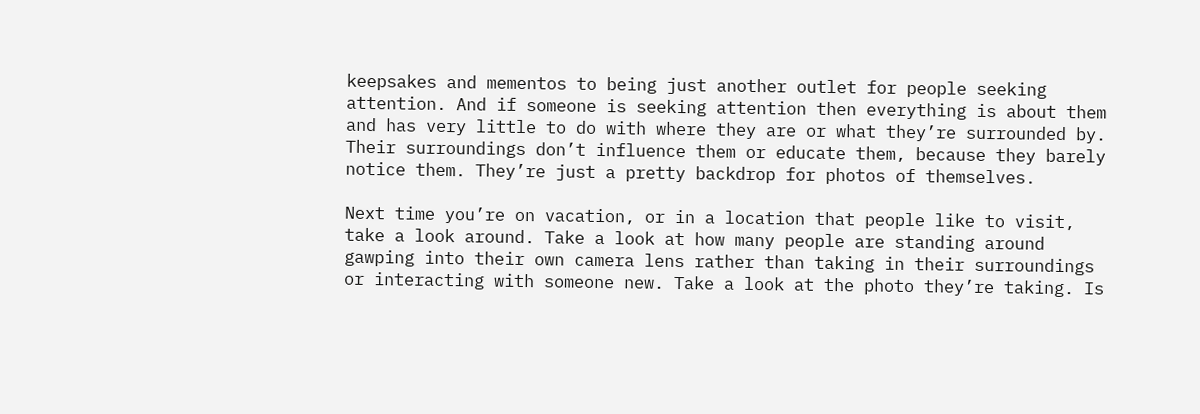keepsakes and mementos to being just another outlet for people seeking attention. And if someone is seeking attention then everything is about them and has very little to do with where they are or what they’re surrounded by. Their surroundings don’t influence them or educate them, because they barely notice them. They’re just a pretty backdrop for photos of themselves.

Next time you’re on vacation, or in a location that people like to visit, take a look around. Take a look at how many people are standing around gawping into their own camera lens rather than taking in their surroundings or interacting with someone new. Take a look at the photo they’re taking. Is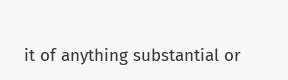it of anything substantial or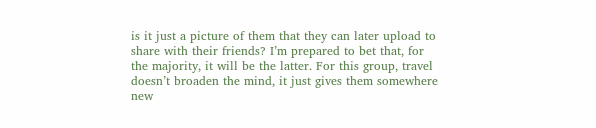is it just a picture of them that they can later upload to share with their friends? I’m prepared to bet that, for the majority, it will be the latter. For this group, travel doesn’t broaden the mind, it just gives them somewhere new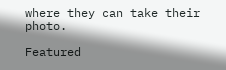where they can take their photo.

Featured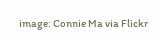image: Connie Ma via Flickr